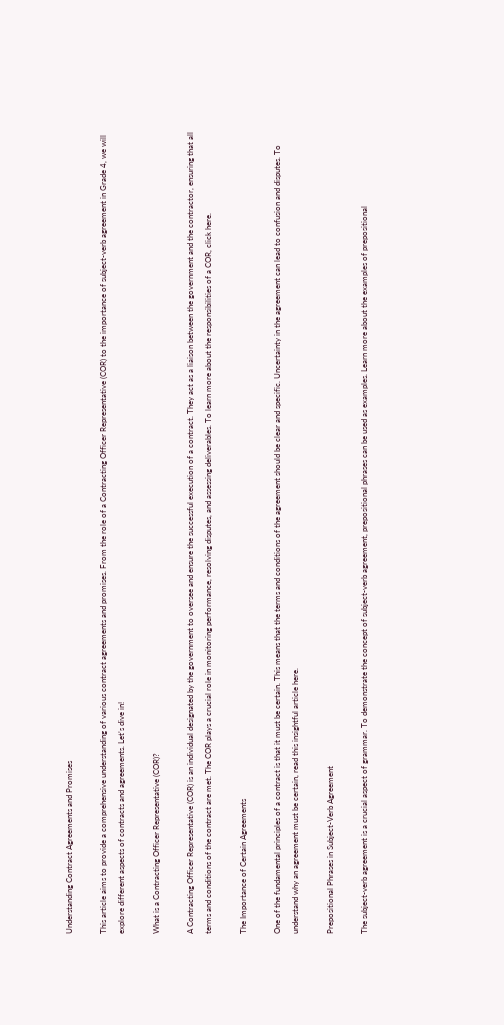Understanding Contract Agreements and Promises

This article aims to provide a comprehensive understanding of various contract agreements and promises. From the role of a Contracting Officer Representative (COR) to the importance of subject-verb agreement in Grade 4, we will explore different aspects of contracts and agreements. Let’s dive in!

What is a Contracting Officer Representative (COR)?

A Contracting Officer Representative (COR) is an individual designated by the government to oversee and ensure the successful execution of a contract. They act as a liaison between the government and the contractor, ensuring that all terms and conditions of the contract are met. The COR plays a crucial role in monitoring performance, resolving disputes, and assessing deliverables. To learn more about the responsibilities of a COR, click here.

The Importance of Certain Agreements

One of the fundamental principles of a contract is that it must be certain. This means that the terms and conditions of the agreement should be clear and specific. Uncertainty in the agreement can lead to confusion and disputes. To understand why an agreement must be certain, read this insightful article here.

Prepositional Phrases in Subject-Verb Agreement

The subject-verb agreement is a crucial aspect of grammar. To demonstrate the concept of subject-verb agreement, prepositional phrases can be used as examples. Learn more about the examples of prepositional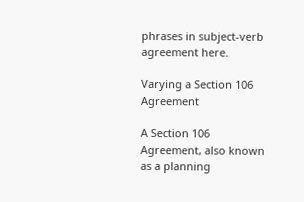phrases in subject-verb agreement here.

Varying a Section 106 Agreement

A Section 106 Agreement, also known as a planning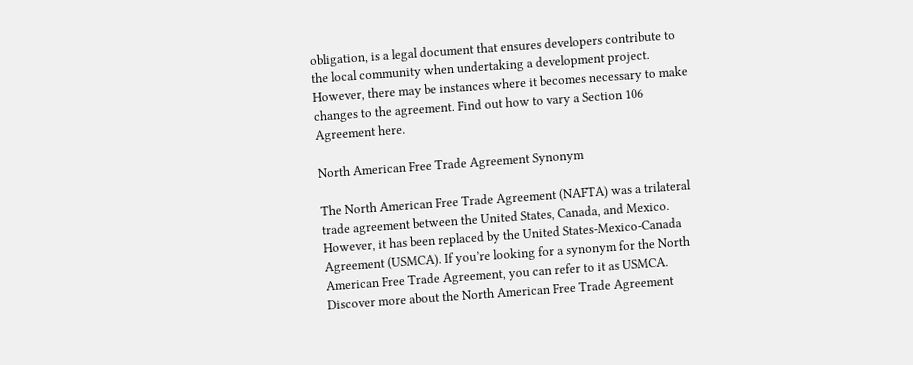obligation, is a legal document that ensures developers contribute to the local community when undertaking a development project. However, there may be instances where it becomes necessary to make changes to the agreement. Find out how to vary a Section 106 Agreement here.

North American Free Trade Agreement Synonym

The North American Free Trade Agreement (NAFTA) was a trilateral trade agreement between the United States, Canada, and Mexico. However, it has been replaced by the United States-Mexico-Canada Agreement (USMCA). If you’re looking for a synonym for the North American Free Trade Agreement, you can refer to it as USMCA. Discover more about the North American Free Trade Agreement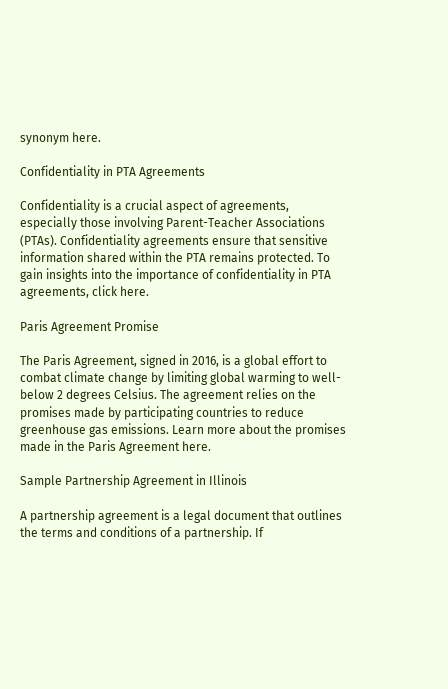synonym here.

Confidentiality in PTA Agreements

Confidentiality is a crucial aspect of agreements, especially those involving Parent-Teacher Associations (PTAs). Confidentiality agreements ensure that sensitive information shared within the PTA remains protected. To gain insights into the importance of confidentiality in PTA agreements, click here.

Paris Agreement Promise

The Paris Agreement, signed in 2016, is a global effort to combat climate change by limiting global warming to well-below 2 degrees Celsius. The agreement relies on the promises made by participating countries to reduce greenhouse gas emissions. Learn more about the promises made in the Paris Agreement here.

Sample Partnership Agreement in Illinois

A partnership agreement is a legal document that outlines the terms and conditions of a partnership. If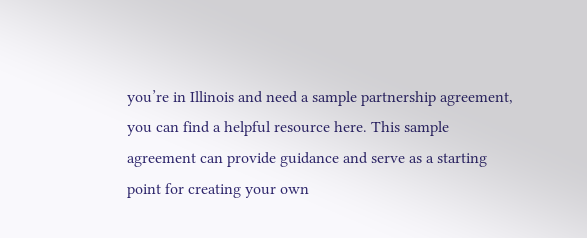you’re in Illinois and need a sample partnership agreement, you can find a helpful resource here. This sample agreement can provide guidance and serve as a starting point for creating your own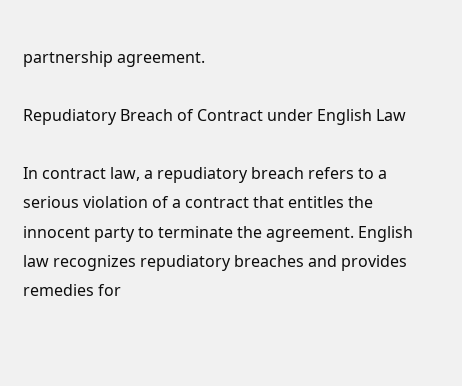partnership agreement.

Repudiatory Breach of Contract under English Law

In contract law, a repudiatory breach refers to a serious violation of a contract that entitles the innocent party to terminate the agreement. English law recognizes repudiatory breaches and provides remedies for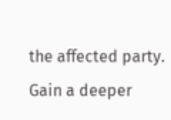the affected party. Gain a deeper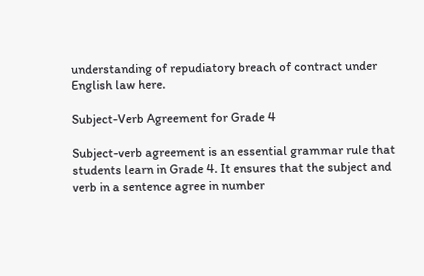understanding of repudiatory breach of contract under English law here.

Subject-Verb Agreement for Grade 4

Subject-verb agreement is an essential grammar rule that students learn in Grade 4. It ensures that the subject and verb in a sentence agree in number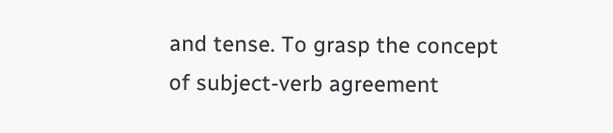and tense. To grasp the concept of subject-verb agreement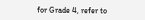for Grade 4, refer to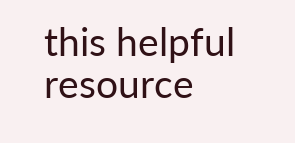this helpful resource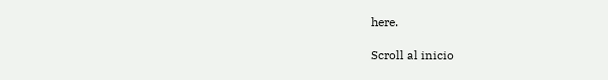here.

Scroll al inicio